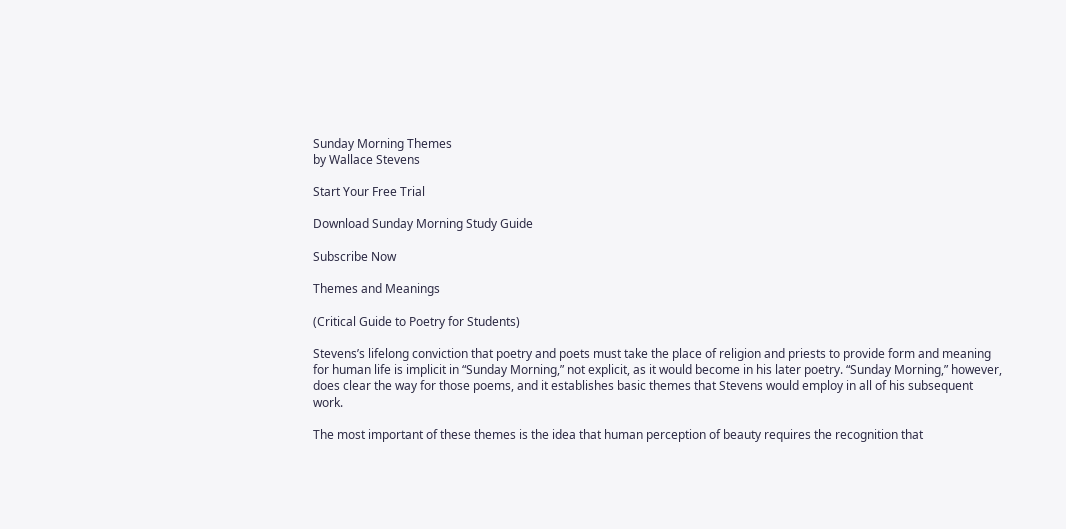Sunday Morning Themes
by Wallace Stevens

Start Your Free Trial

Download Sunday Morning Study Guide

Subscribe Now

Themes and Meanings

(Critical Guide to Poetry for Students)

Stevens’s lifelong conviction that poetry and poets must take the place of religion and priests to provide form and meaning for human life is implicit in “Sunday Morning,” not explicit, as it would become in his later poetry. “Sunday Morning,” however, does clear the way for those poems, and it establishes basic themes that Stevens would employ in all of his subsequent work.

The most important of these themes is the idea that human perception of beauty requires the recognition that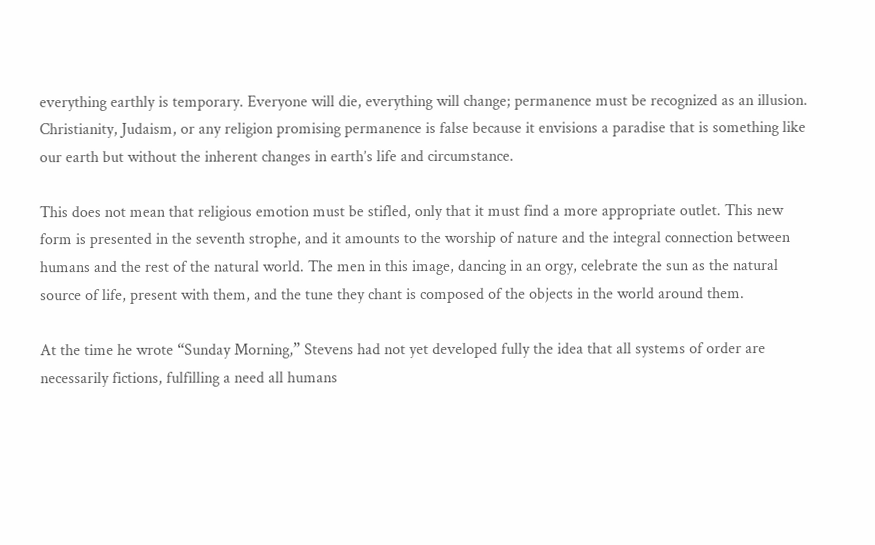everything earthly is temporary. Everyone will die, everything will change; permanence must be recognized as an illusion. Christianity, Judaism, or any religion promising permanence is false because it envisions a paradise that is something like our earth but without the inherent changes in earth’s life and circumstance.

This does not mean that religious emotion must be stifled, only that it must find a more appropriate outlet. This new form is presented in the seventh strophe, and it amounts to the worship of nature and the integral connection between humans and the rest of the natural world. The men in this image, dancing in an orgy, celebrate the sun as the natural source of life, present with them, and the tune they chant is composed of the objects in the world around them.

At the time he wrote “Sunday Morning,” Stevens had not yet developed fully the idea that all systems of order are necessarily fictions, fulfilling a need all humans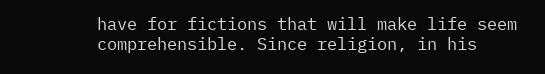have for fictions that will make life seem comprehensible. Since religion, in his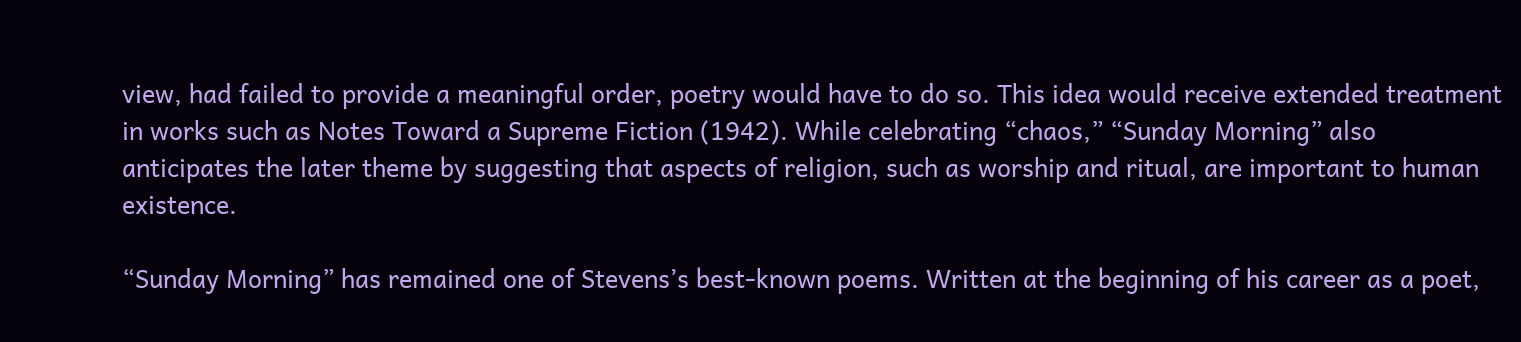view, had failed to provide a meaningful order, poetry would have to do so. This idea would receive extended treatment in works such as Notes Toward a Supreme Fiction (1942). While celebrating “chaos,” “Sunday Morning” also anticipates the later theme by suggesting that aspects of religion, such as worship and ritual, are important to human existence.

“Sunday Morning” has remained one of Stevens’s best-known poems. Written at the beginning of his career as a poet,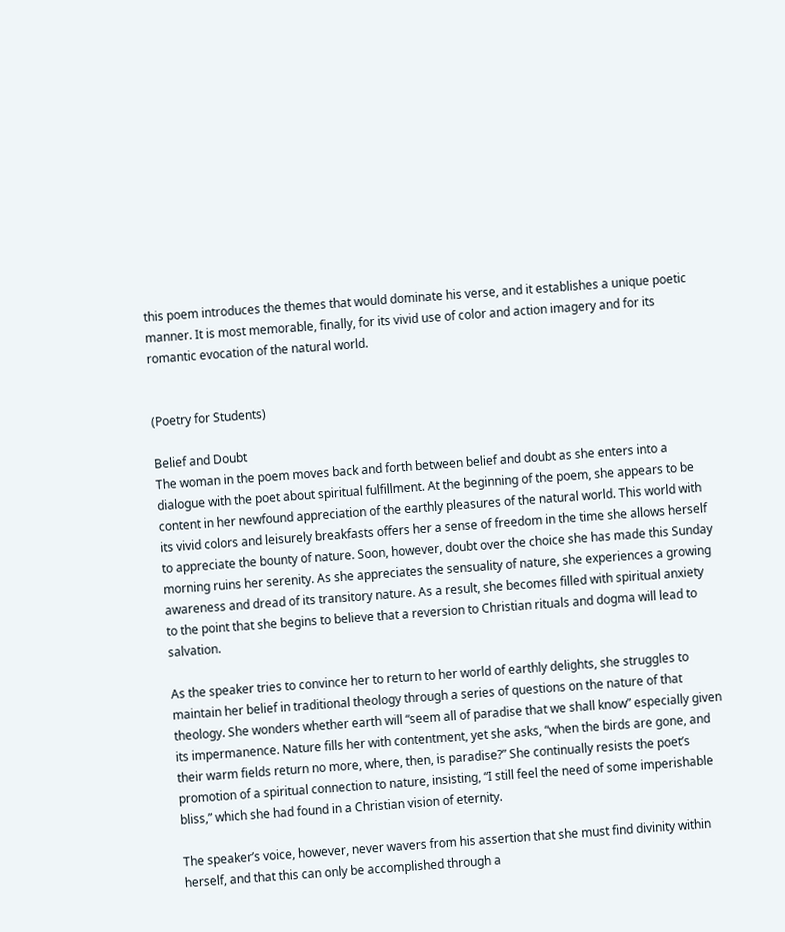this poem introduces the themes that would dominate his verse, and it establishes a unique poetic manner. It is most memorable, finally, for its vivid use of color and action imagery and for its romantic evocation of the natural world.


(Poetry for Students)

Belief and Doubt
The woman in the poem moves back and forth between belief and doubt as she enters into a dialogue with the poet about spiritual fulfillment. At the beginning of the poem, she appears to be content in her newfound appreciation of the earthly pleasures of the natural world. This world with its vivid colors and leisurely breakfasts offers her a sense of freedom in the time she allows herself to appreciate the bounty of nature. Soon, however, doubt over the choice she has made this Sunday morning ruins her serenity. As she appreciates the sensuality of nature, she experiences a growing awareness and dread of its transitory nature. As a result, she becomes filled with spiritual anxiety to the point that she begins to believe that a reversion to Christian rituals and dogma will lead to salvation.

As the speaker tries to convince her to return to her world of earthly delights, she struggles to maintain her belief in traditional theology through a series of questions on the nature of that theology. She wonders whether earth will “seem all of paradise that we shall know” especially given its impermanence. Nature fills her with contentment, yet she asks, “when the birds are gone, and their warm fields return no more, where, then, is paradise?” She continually resists the poet’s promotion of a spiritual connection to nature, insisting, “I still feel the need of some imperishable bliss,” which she had found in a Christian vision of eternity.

The speaker’s voice, however, never wavers from his assertion that she must find divinity within herself, and that this can only be accomplished through a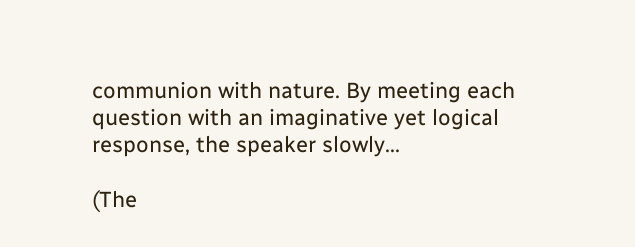communion with nature. By meeting each question with an imaginative yet logical response, the speaker slowly...

(The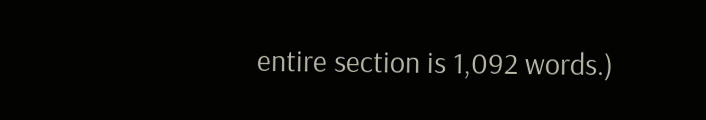entire section is 1,092 words.)